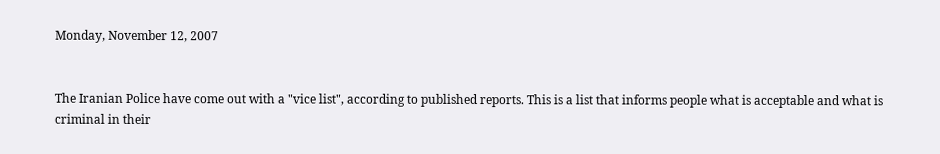Monday, November 12, 2007


The Iranian Police have come out with a "vice list", according to published reports. This is a list that informs people what is acceptable and what is criminal in their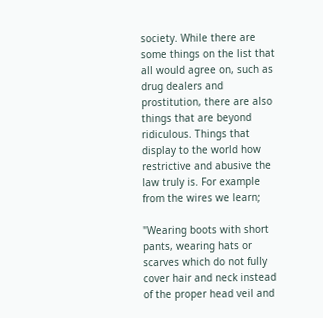society. While there are some things on the list that all would agree on, such as drug dealers and prostitution, there are also things that are beyond ridiculous. Things that display to the world how restrictive and abusive the law truly is. For example from the wires we learn;

"Wearing boots with short pants, wearing hats or scarves which do not fully cover hair and neck instead of the proper head veil and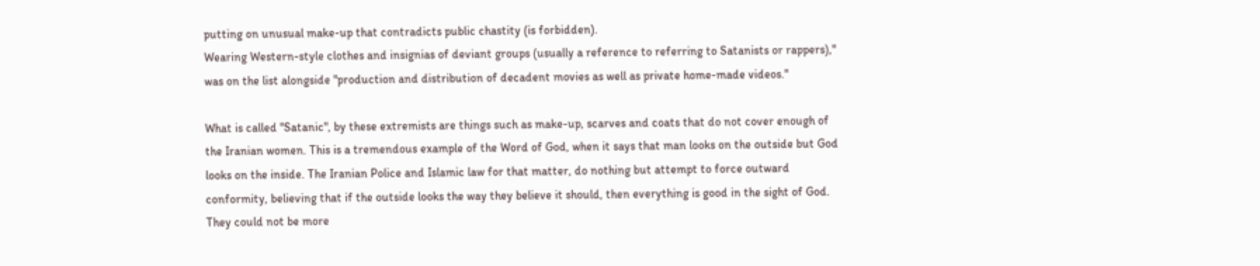putting on unusual make-up that contradicts public chastity (is forbidden).
Wearing Western-style clothes and insignias of deviant groups (usually a reference to referring to Satanists or rappers)," was on the list alongside "production and distribution of decadent movies as well as private home-made videos."

What is called "Satanic", by these extremists are things such as make-up, scarves and coats that do not cover enough of the Iranian women. This is a tremendous example of the Word of God, when it says that man looks on the outside but God looks on the inside. The Iranian Police and Islamic law for that matter, do nothing but attempt to force outward conformity, believing that if the outside looks the way they believe it should, then everything is good in the sight of God. They could not be more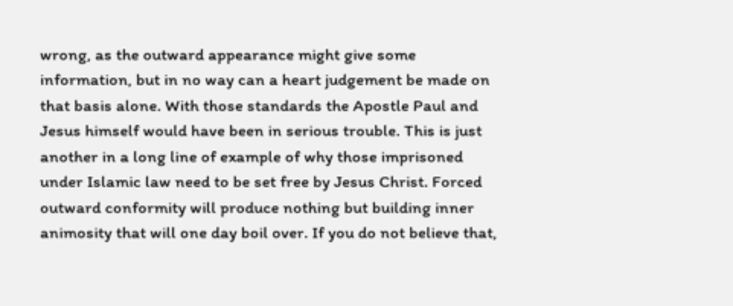wrong, as the outward appearance might give some information, but in no way can a heart judgement be made on that basis alone. With those standards the Apostle Paul and Jesus himself would have been in serious trouble. This is just another in a long line of example of why those imprisoned under Islamic law need to be set free by Jesus Christ. Forced outward conformity will produce nothing but building inner animosity that will one day boil over. If you do not believe that,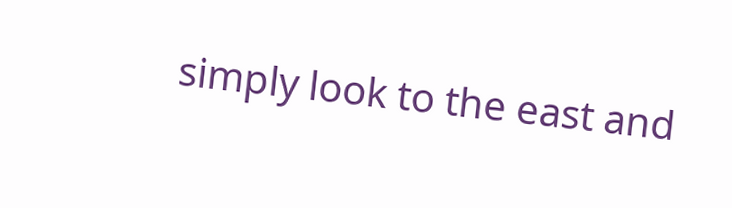simply look to the east and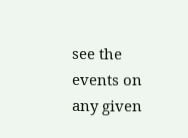see the events on any given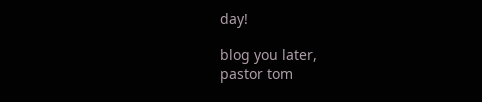day!

blog you later,
pastor tom